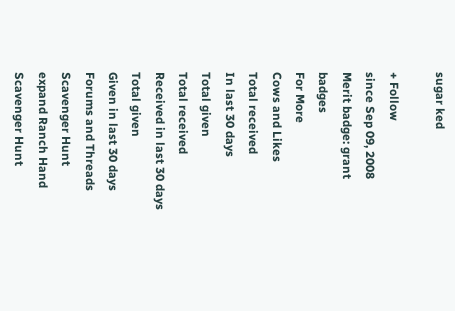sugar ked

+ Follow
since Sep 09, 2008
Merit badge: grant badges
For More
Cows and Likes
Total received
In last 30 days
Total given
Total received
Received in last 30 days
Total given
Given in last 30 days
Forums and Threads
Scavenger Hunt
expand Ranch Hand Scavenger Hunt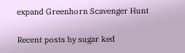expand Greenhorn Scavenger Hunt

Recent posts by sugar ked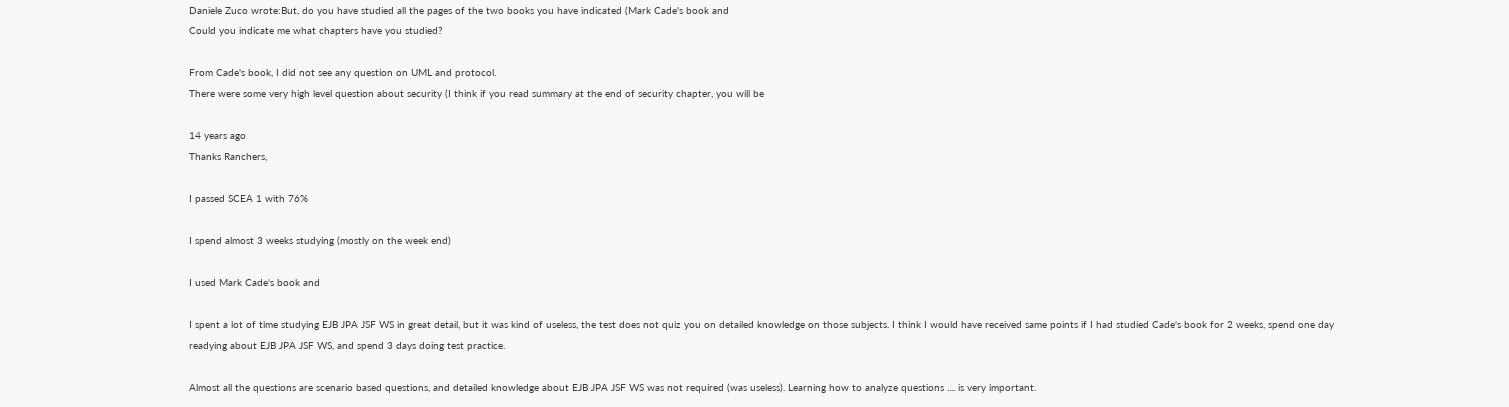Daniele Zuco wrote:But, do you have studied all the pages of the two books you have indicated (Mark Cade's book and
Could you indicate me what chapters have you studied?

From Cade's book, I did not see any question on UML and protocol.
There were some very high level question about security (I think if you read summary at the end of security chapter, you will be

14 years ago
Thanks Ranchers,

I passed SCEA 1 with 76%

I spend almost 3 weeks studying (mostly on the week end)

I used Mark Cade's book and

I spent a lot of time studying EJB JPA JSF WS in great detail, but it was kind of useless, the test does not quiz you on detailed knowledge on those subjects. I think I would have received same points if I had studied Cade's book for 2 weeks, spend one day readying about EJB JPA JSF WS, and spend 3 days doing test practice.

Almost all the questions are scenario based questions, and detailed knowledge about EJB JPA JSF WS was not required (was useless). Learning how to analyze questions .... is very important.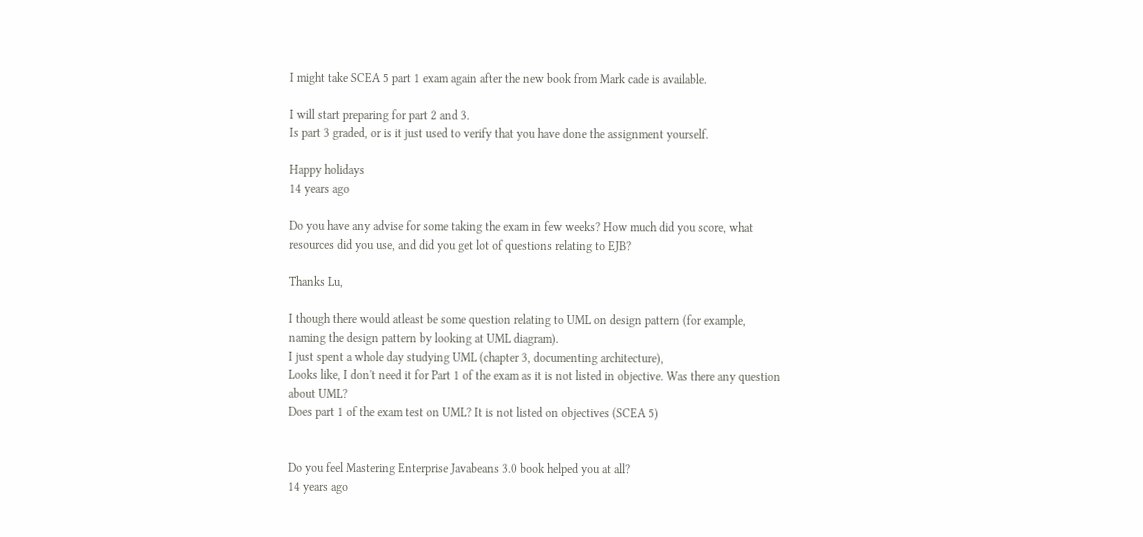I might take SCEA 5 part 1 exam again after the new book from Mark cade is available.

I will start preparing for part 2 and 3.
Is part 3 graded, or is it just used to verify that you have done the assignment yourself.

Happy holidays
14 years ago

Do you have any advise for some taking the exam in few weeks? How much did you score, what resources did you use, and did you get lot of questions relating to EJB?

Thanks Lu,

I though there would atleast be some question relating to UML on design pattern (for example, naming the design pattern by looking at UML diagram).
I just spent a whole day studying UML (chapter 3, documenting architecture),
Looks like, I don't need it for Part 1 of the exam as it is not listed in objective. Was there any question about UML?
Does part 1 of the exam test on UML? It is not listed on objectives (SCEA 5)


Do you feel Mastering Enterprise Javabeans 3.0 book helped you at all?
14 years ago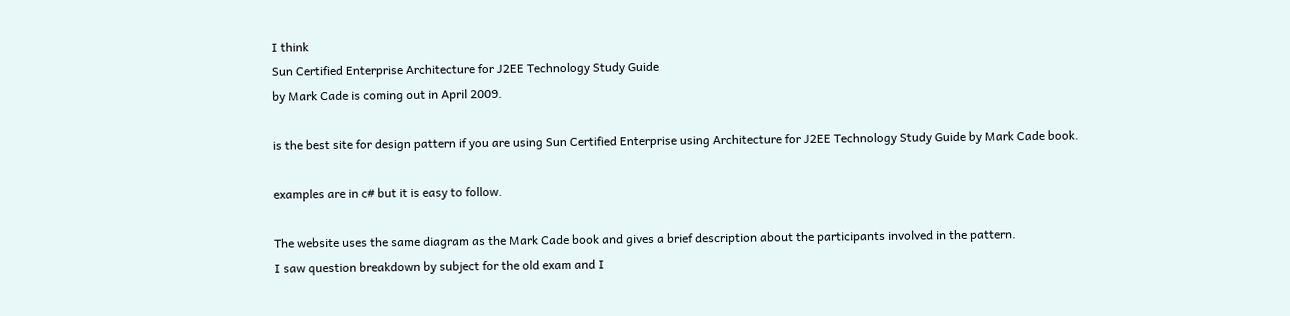I think
Sun Certified Enterprise Architecture for J2EE Technology Study Guide
by Mark Cade is coming out in April 2009.

is the best site for design pattern if you are using Sun Certified Enterprise using Architecture for J2EE Technology Study Guide by Mark Cade book.

examples are in c# but it is easy to follow.

The website uses the same diagram as the Mark Cade book and gives a brief description about the participants involved in the pattern.
I saw question breakdown by subject for the old exam and I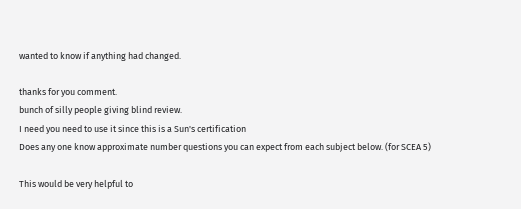wanted to know if anything had changed.

thanks for you comment.
bunch of silly people giving blind review.
I need you need to use it since this is a Sun's certification
Does any one know approximate number questions you can expect from each subject below. (for SCEA 5)

This would be very helpful to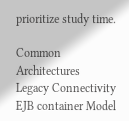prioritize study time.

Common Architectures
Legacy Connectivity
EJB container Model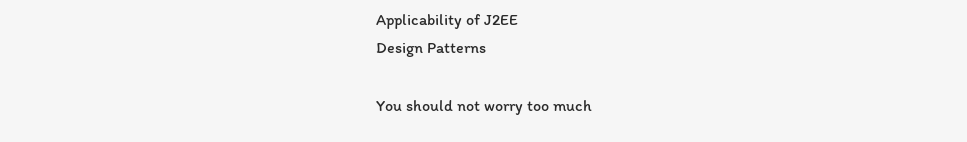Applicability of J2EE
Design Patterns

You should not worry too much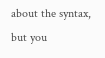about the syntax, but you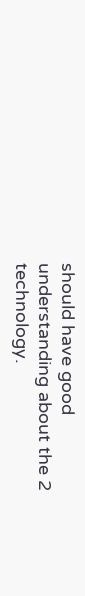should have good understanding about the 2 technology.